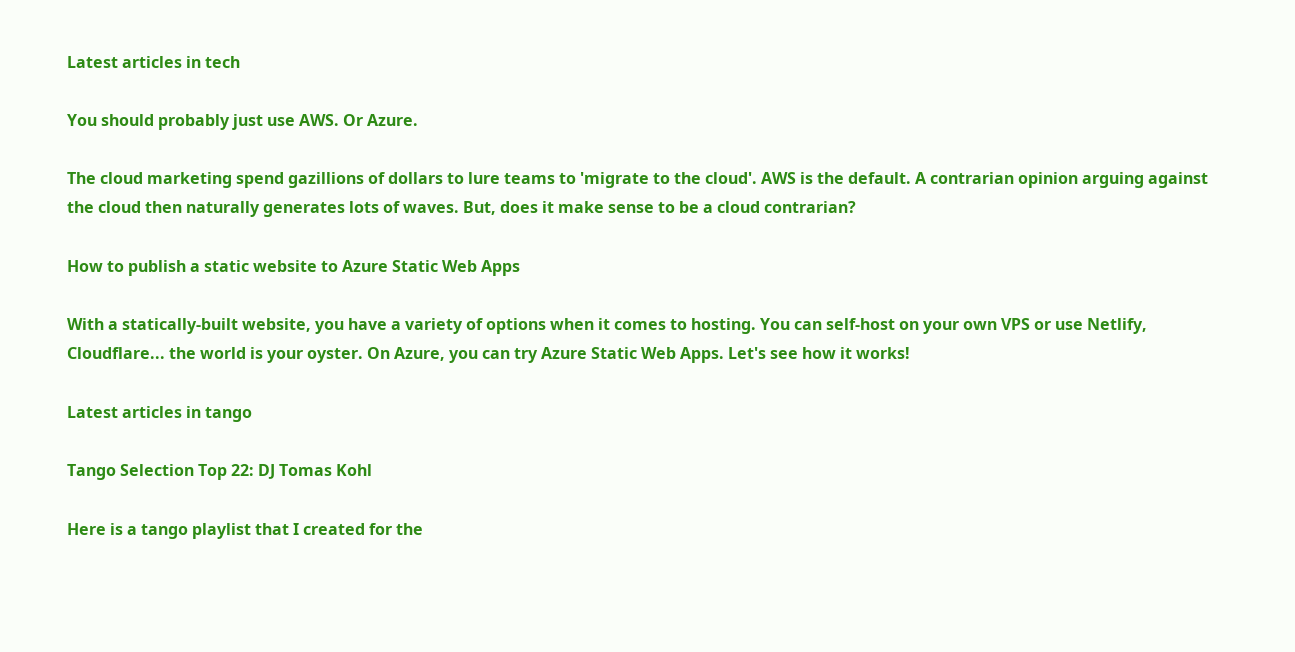Latest articles in tech

You should probably just use AWS. Or Azure.

The cloud marketing spend gazillions of dollars to lure teams to 'migrate to the cloud'. AWS is the default. A contrarian opinion arguing against the cloud then naturally generates lots of waves. But, does it make sense to be a cloud contrarian?

How to publish a static website to Azure Static Web Apps

With a statically-built website, you have a variety of options when it comes to hosting. You can self-host on your own VPS or use Netlify, Cloudflare... the world is your oyster. On Azure, you can try Azure Static Web Apps. Let's see how it works!

Latest articles in tango

Tango Selection Top 22: DJ Tomas Kohl

Here is a tango playlist that I created for the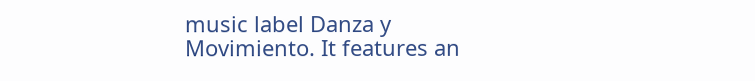music label Danza y Movimiento. It features an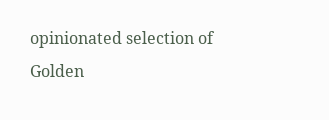opinionated selection of Golden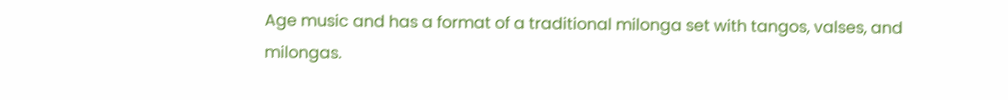Age music and has a format of a traditional milonga set with tangos, valses, and milongas.